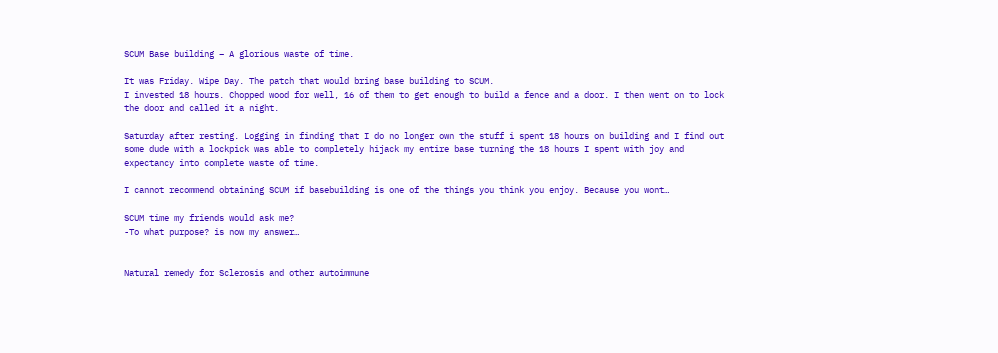SCUM Base building – A glorious waste of time.

It was Friday. Wipe Day. The patch that would bring base building to SCUM.
I invested 18 hours. Chopped wood for well, 16 of them to get enough to build a fence and a door. I then went on to lock the door and called it a night.

Saturday after resting. Logging in finding that I do no longer own the stuff i spent 18 hours on building and I find out some dude with a lockpick was able to completely hijack my entire base turning the 18 hours I spent with joy and expectancy into complete waste of time.

I cannot recommend obtaining SCUM if basebuilding is one of the things you think you enjoy. Because you wont…

SCUM time my friends would ask me?
-To what purpose? is now my answer…


Natural remedy for Sclerosis and other autoimmune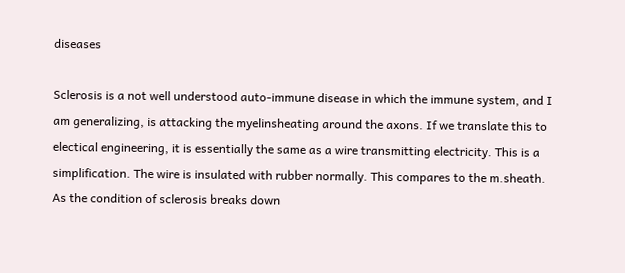diseases

Sclerosis is a not well understood auto-immune disease in which the immune system, and I am generalizing, is attacking the myelinsheating around the axons. If we translate this to electical engineering, it is essentially the same as a wire transmitting electricity. This is a simplification. The wire is insulated with rubber normally. This compares to the m.sheath. As the condition of sclerosis breaks down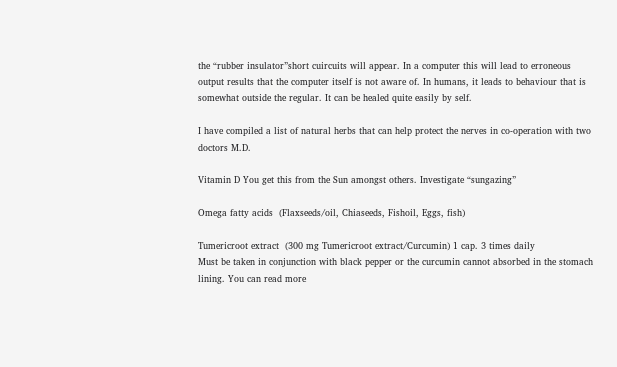the “rubber insulator”short cuircuits will appear. In a computer this will lead to erroneous output results that the computer itself is not aware of. In humans, it leads to behaviour that is somewhat outside the regular. It can be healed quite easily by self.

I have compiled a list of natural herbs that can help protect the nerves in co-operation with two doctors M.D.

Vitamin D You get this from the Sun amongst others. Investigate “sungazing”

Omega fatty acids  (Flaxseeds/oil, Chiaseeds, Fishoil, Eggs, fish)

Tumericroot extract  (300 mg Tumericroot extract/Curcumin) 1 cap. 3 times daily
Must be taken in conjunction with black pepper or the curcumin cannot absorbed in the stomach lining. You can read more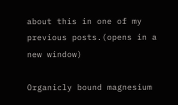about this in one of my previous posts.(opens in a new window)

Organicly bound magnesium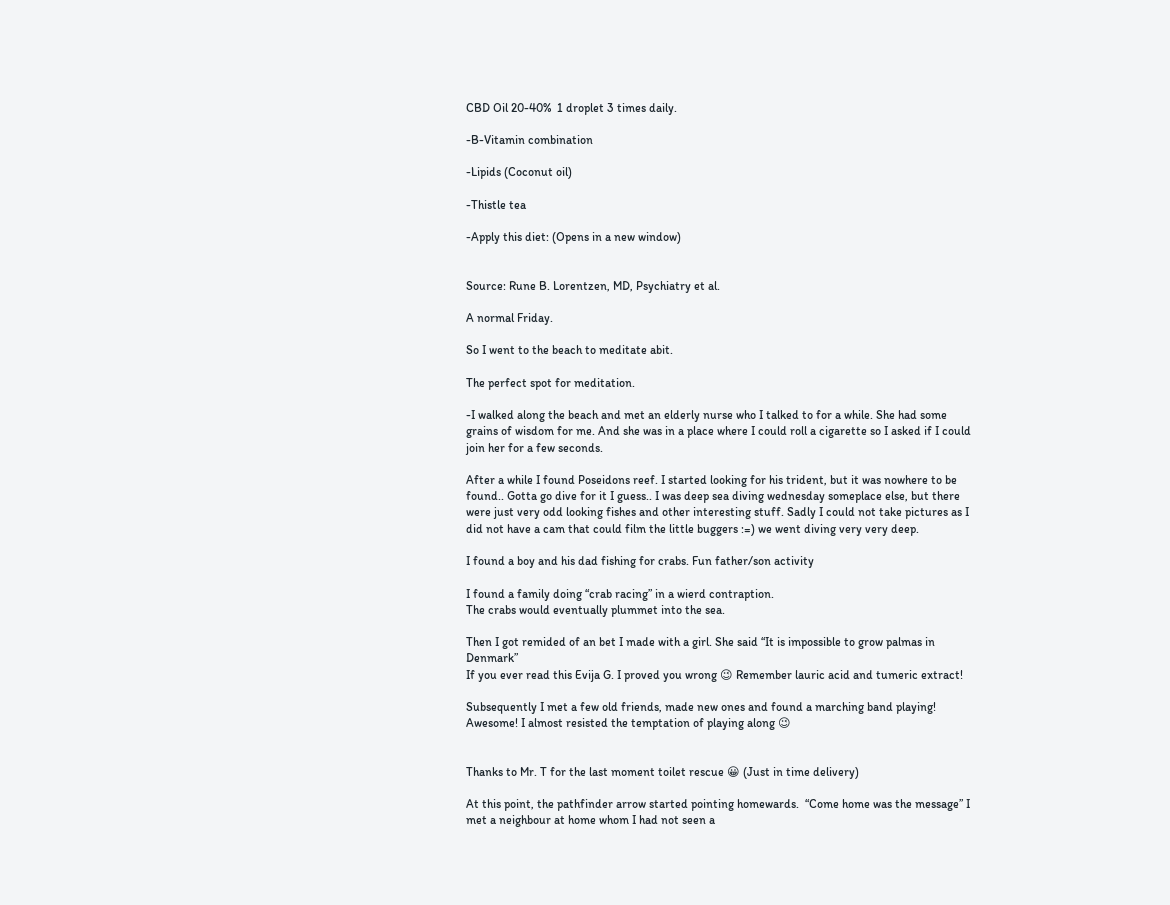CBD Oil 20-40%  1 droplet 3 times daily.

-B-Vitamin combination

-Lipids (Coconut oil)

-Thistle tea

-Apply this diet: (Opens in a new window)


Source: Rune B. Lorentzen, MD, Psychiatry et al.

A normal Friday.

So I went to the beach to meditate abit.

The perfect spot for meditation.

-I walked along the beach and met an elderly nurse who I talked to for a while. She had some grains of wisdom for me. And she was in a place where I could roll a cigarette so I asked if I could join her for a few seconds.

After a while I found Poseidons reef. I started looking for his trident, but it was nowhere to be found.. Gotta go dive for it I guess.. I was deep sea diving wednesday someplace else, but there were just very odd looking fishes and other interesting stuff. Sadly I could not take pictures as I did not have a cam that could film the little buggers :=) we went diving very very deep.

I found a boy and his dad fishing for crabs. Fun father/son activity

I found a family doing “crab racing” in a wierd contraption.
The crabs would eventually plummet into the sea.

Then I got remided of an bet I made with a girl. She said “It is impossible to grow palmas in Denmark”
If you ever read this Evija G. I proved you wrong 😉 Remember lauric acid and tumeric extract!

Subsequently I met a few old friends, made new ones and found a marching band playing! Awesome! I almost resisted the temptation of playing along 😉


Thanks to Mr. T for the last moment toilet rescue 😀 (Just in time delivery)

At this point, the pathfinder arrow started pointing homewards.  “Come home was the message” I met a neighbour at home whom I had not seen a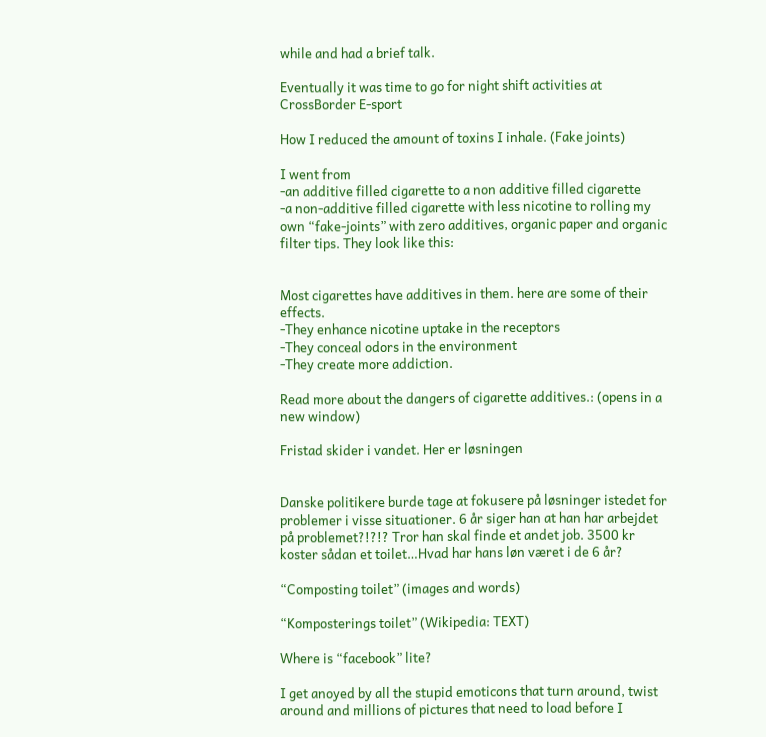while and had a brief talk.

Eventually it was time to go for night shift activities at CrossBorder E-sport

How I reduced the amount of toxins I inhale. (Fake joints)

I went from
-an additive filled cigarette to a non additive filled cigarette
-a non-additive filled cigarette with less nicotine to rolling my own “fake-joints” with zero additives, organic paper and organic filter tips. They look like this:


Most cigarettes have additives in them. here are some of their effects.
-They enhance nicotine uptake in the receptors
-They conceal odors in the environment
-They create more addiction.

Read more about the dangers of cigarette additives.: (opens in a new window)

Fristad skider i vandet. Her er løsningen


Danske politikere burde tage at fokusere på løsninger istedet for problemer i visse situationer. 6 år siger han at han har arbejdet på problemet?!?!? Tror han skal finde et andet job. 3500 kr koster sådan et toilet…Hvad har hans løn været i de 6 år?

“Composting toilet” (images and words)

“Komposterings toilet” (Wikipedia: TEXT)

Where is “facebook” lite?

I get anoyed by all the stupid emoticons that turn around, twist around and millions of pictures that need to load before I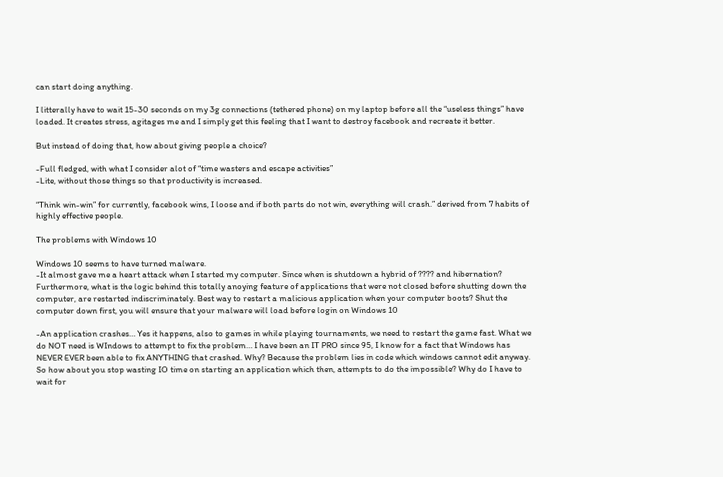can start doing anything.

I litterally have to wait 15-30 seconds on my 3g connections (tethered phone) on my laptop before all the “useless things” have loaded. It creates stress, agitages me and I simply get this feeling that I want to destroy facebook and recreate it better.

But instead of doing that, how about giving people a choice?

-Full fledged, with what I consider alot of “time wasters and escape activities”
-Lite, without those things so that productivity is increased.

“Think win-win” for currently, facebook wins, I loose and if both parts do not win, everything will crash.” derived from 7 habits of highly effective people.

The problems with Windows 10

Windows 10 seems to have turned malware.
-It almost gave me a heart attack when I started my computer. Since when is shutdown a hybrid of ???? and hibernation? Furthermore, what is the logic behind this totally anoying feature of applications that were not closed before shutting down the computer, are restarted indiscriminately. Best way to restart a malicious application when your computer boots? Shut the computer down first, you will ensure that your malware will load before login on Windows 10

-An application crashes… Yes it happens, also to games in while playing tournaments, we need to restart the game fast. What we do NOT need is WIndows to attempt to fix the problem… I have been an IT PRO since 95, I know for a fact that Windows has NEVER EVER been able to fix ANYTHING that crashed. Why? Because the problem lies in code which windows cannot edit anyway. So how about you stop wasting IO time on starting an application which then, attempts to do the impossible? Why do I have to wait for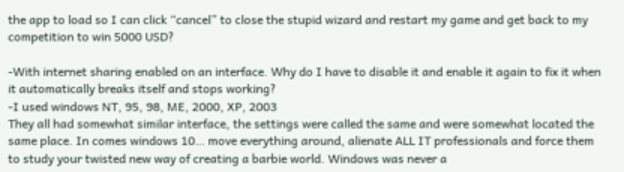the app to load so I can click “cancel” to close the stupid wizard and restart my game and get back to my competition to win 5000 USD?

-With internet sharing enabled on an interface. Why do I have to disable it and enable it again to fix it when it automatically breaks itself and stops working?
-I used windows NT, 95, 98, ME, 2000, XP, 2003
They all had somewhat similar interface, the settings were called the same and were somewhat located the same place. In comes windows 10… move everything around, alienate ALL IT professionals and force them to study your twisted new way of creating a barbie world. Windows was never a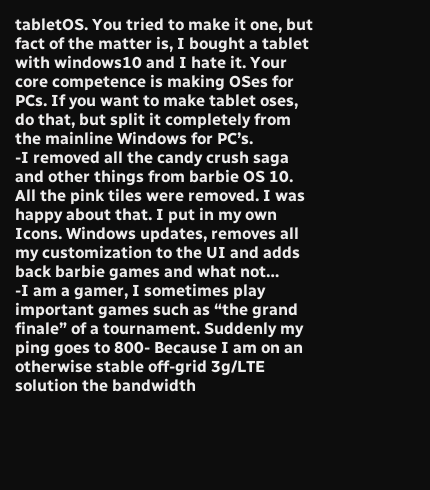tabletOS. You tried to make it one, but fact of the matter is, I bought a tablet with windows10 and I hate it. Your core competence is making OSes for PCs. If you want to make tablet oses, do that, but split it completely from the mainline Windows for PC’s.
-I removed all the candy crush saga and other things from barbie OS 10. All the pink tiles were removed. I was happy about that. I put in my own Icons. Windows updates, removes all my customization to the UI and adds back barbie games and what not…
-I am a gamer, I sometimes play important games such as “the grand finale” of a tournament. Suddenly my ping goes to 800- Because I am on an otherwise stable off-grid 3g/LTE solution the bandwidth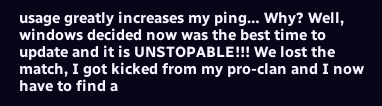usage greatly increases my ping… Why? Well, windows decided now was the best time to update and it is UNSTOPABLE!!! We lost the match, I got kicked from my pro-clan and I now have to find a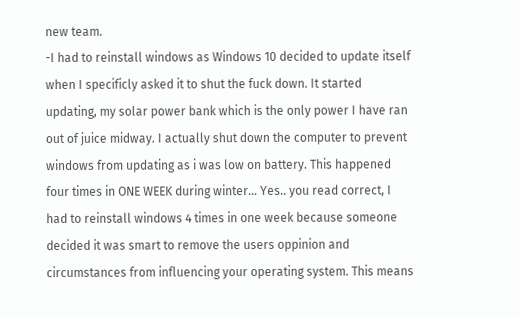new team.
-I had to reinstall windows as Windows 10 decided to update itself when I specificly asked it to shut the fuck down. It started updating, my solar power bank which is the only power I have ran out of juice midway. I actually shut down the computer to prevent windows from updating as i was low on battery. This happened four times in ONE WEEK during winter… Yes.. you read correct, I had to reinstall windows 4 times in one week because someone decided it was smart to remove the users oppinion and circumstances from influencing your operating system. This means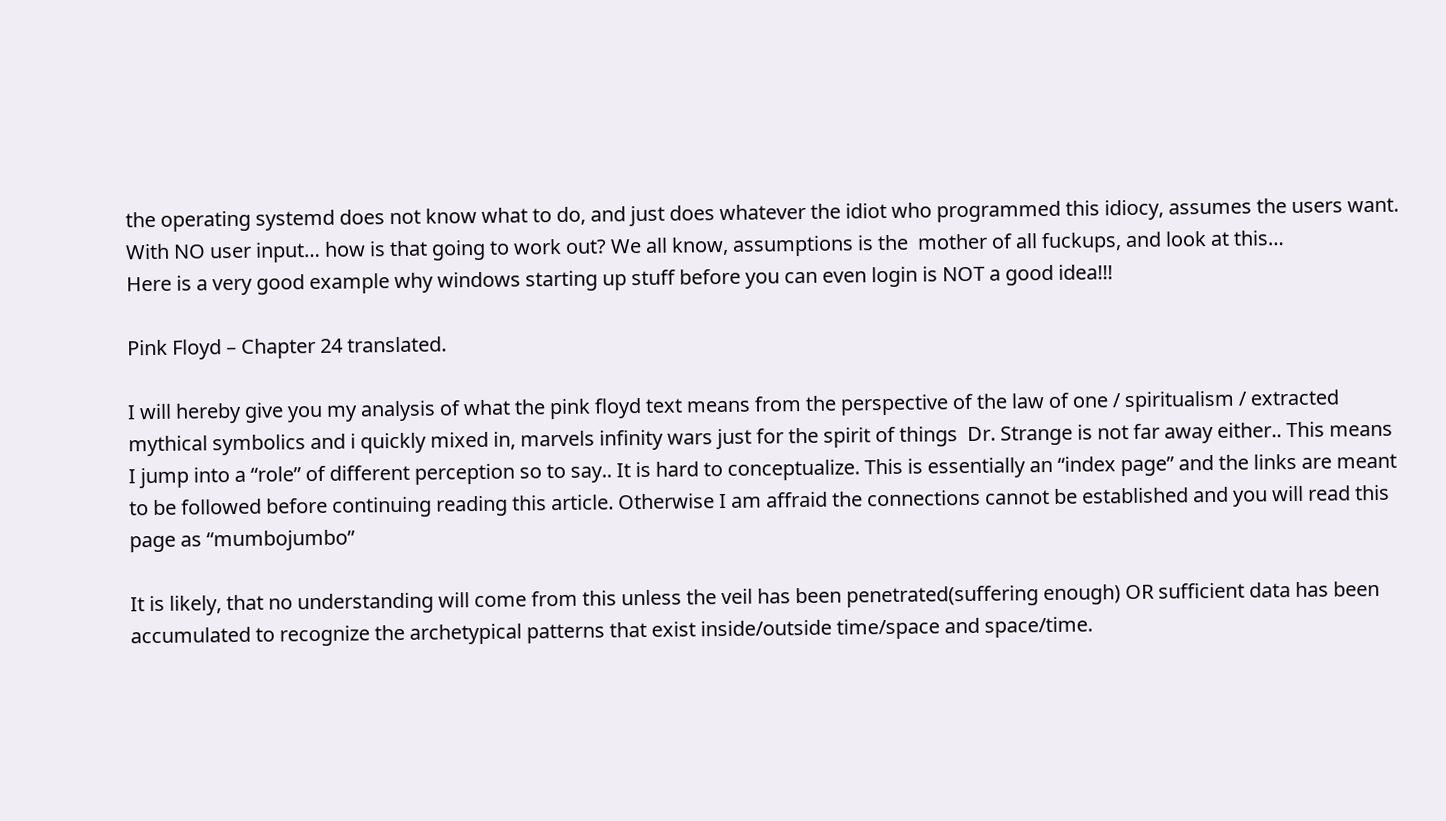the operating systemd does not know what to do, and just does whatever the idiot who programmed this idiocy, assumes the users want. With NO user input… how is that going to work out? We all know, assumptions is the  mother of all fuckups, and look at this…
Here is a very good example why windows starting up stuff before you can even login is NOT a good idea!!!

Pink Floyd – Chapter 24 translated.

I will hereby give you my analysis of what the pink floyd text means from the perspective of the law of one / spiritualism / extracted mythical symbolics and i quickly mixed in, marvels infinity wars just for the spirit of things  Dr. Strange is not far away either.. This means I jump into a “role” of different perception so to say.. It is hard to conceptualize. This is essentially an “index page” and the links are meant to be followed before continuing reading this article. Otherwise I am affraid the connections cannot be established and you will read this page as “mumbojumbo”

It is likely, that no understanding will come from this unless the veil has been penetrated(suffering enough) OR sufficient data has been accumulated to recognize the archetypical patterns that exist inside/outside time/space and space/time.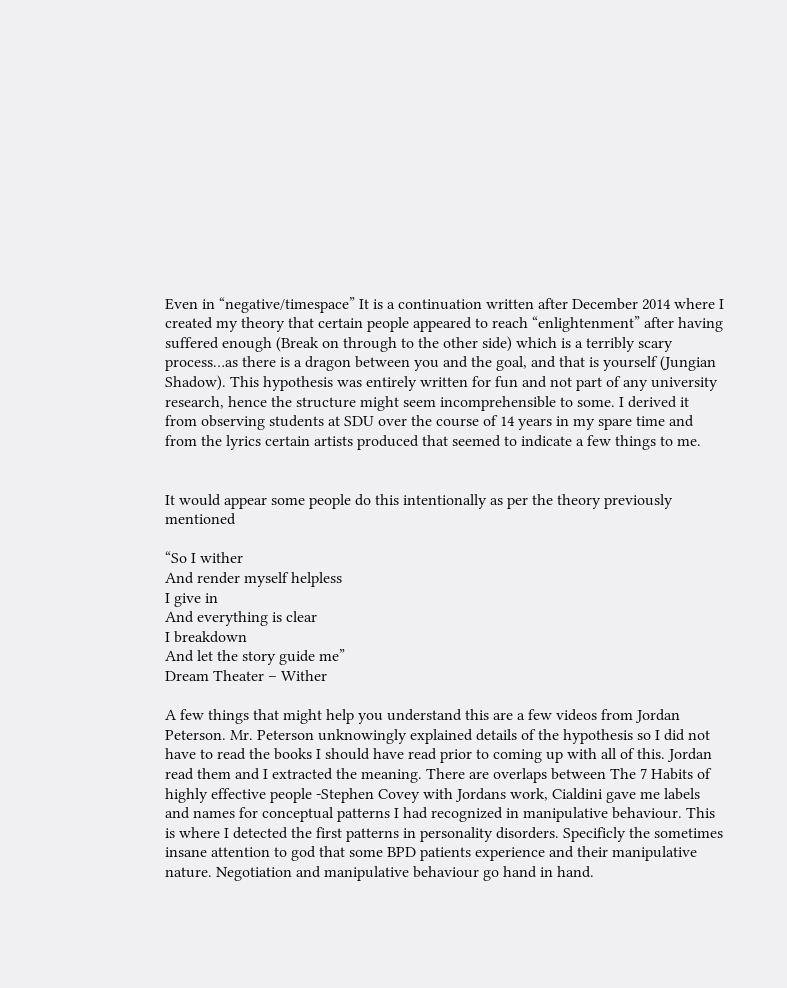Even in “negative/timespace” It is a continuation written after December 2014 where I created my theory that certain people appeared to reach “enlightenment” after having suffered enough (Break on through to the other side) which is a terribly scary process…as there is a dragon between you and the goal, and that is yourself (Jungian Shadow). This hypothesis was entirely written for fun and not part of any university research, hence the structure might seem incomprehensible to some. I derived it from observing students at SDU over the course of 14 years in my spare time and from the lyrics certain artists produced that seemed to indicate a few things to me.


It would appear some people do this intentionally as per the theory previously mentioned

“So I wither
And render myself helpless
I give in
And everything is clear
I breakdown
And let the story guide me”
Dream Theater – Wither

A few things that might help you understand this are a few videos from Jordan Peterson. Mr. Peterson unknowingly explained details of the hypothesis so I did not have to read the books I should have read prior to coming up with all of this. Jordan read them and I extracted the meaning. There are overlaps between The 7 Habits of highly effective people -Stephen Covey with Jordans work, Cialdini gave me labels and names for conceptual patterns I had recognized in manipulative behaviour. This is where I detected the first patterns in personality disorders. Specificly the sometimes insane attention to god that some BPD patients experience and their manipulative nature. Negotiation and manipulative behaviour go hand in hand.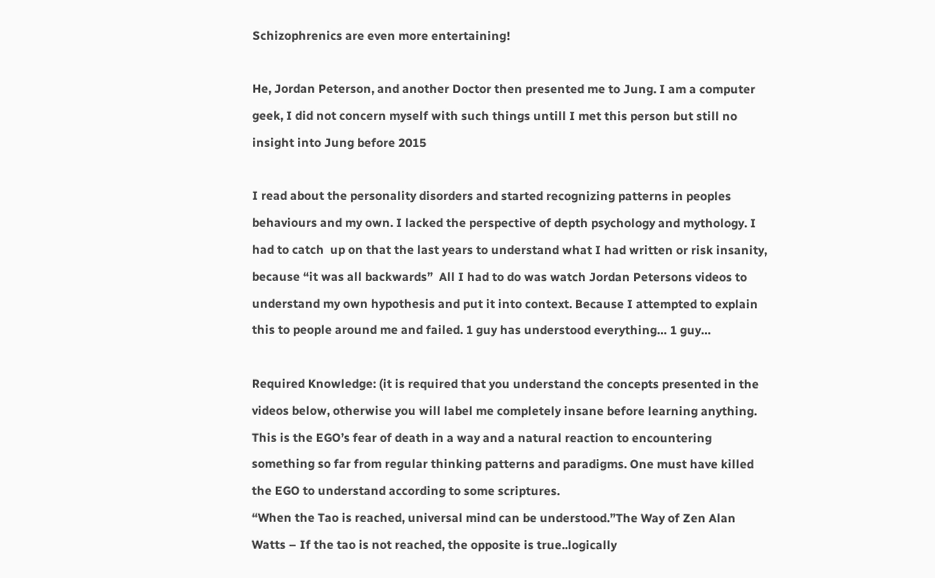Schizophrenics are even more entertaining!

He, Jordan Peterson, and another Doctor then presented me to Jung. I am a computer geek, I did not concern myself with such things untill I met this person but still no insight into Jung before 2015

I read about the personality disorders and started recognizing patterns in peoples behaviours and my own. I lacked the perspective of depth psychology and mythology. I had to catch  up on that the last years to understand what I had written or risk insanity, because “it was all backwards”  All I had to do was watch Jordan Petersons videos to understand my own hypothesis and put it into context. Because I attempted to explain this to people around me and failed. 1 guy has understood everything… 1 guy…

Required Knowledge: (it is required that you understand the concepts presented in the videos below, otherwise you will label me completely insane before learning anything. This is the EGO’s fear of death in a way and a natural reaction to encountering something so far from regular thinking patterns and paradigms. One must have killed the EGO to understand according to some scriptures.
“When the Tao is reached, universal mind can be understood.”The Way of Zen Alan Watts – If the tao is not reached, the opposite is true..logically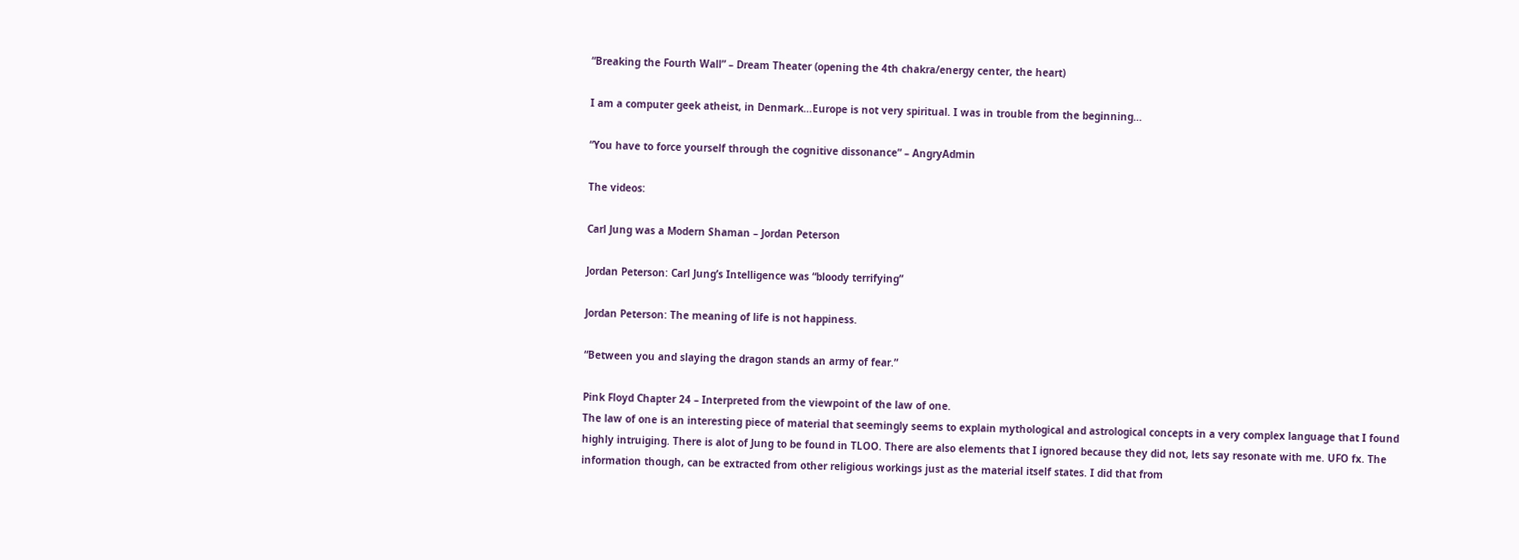“Breaking the Fourth Wall” – Dream Theater (opening the 4th chakra/energy center, the heart)

I am a computer geek atheist, in Denmark…Europe is not very spiritual. I was in trouble from the beginning…

“You have to force yourself through the cognitive dissonance” – AngryAdmin

The videos:

Carl Jung was a Modern Shaman – Jordan Peterson

Jordan Peterson: Carl Jung’s Intelligence was “bloody terrifying”

Jordan Peterson: The meaning of life is not happiness.

“Between you and slaying the dragon stands an army of fear.”

Pink Floyd Chapter 24 – Interpreted from the viewpoint of the law of one.
The law of one is an interesting piece of material that seemingly seems to explain mythological and astrological concepts in a very complex language that I found highly intruiging. There is alot of Jung to be found in TLOO. There are also elements that I ignored because they did not, lets say resonate with me. UFO fx. The information though, can be extracted from other religious workings just as the material itself states. I did that from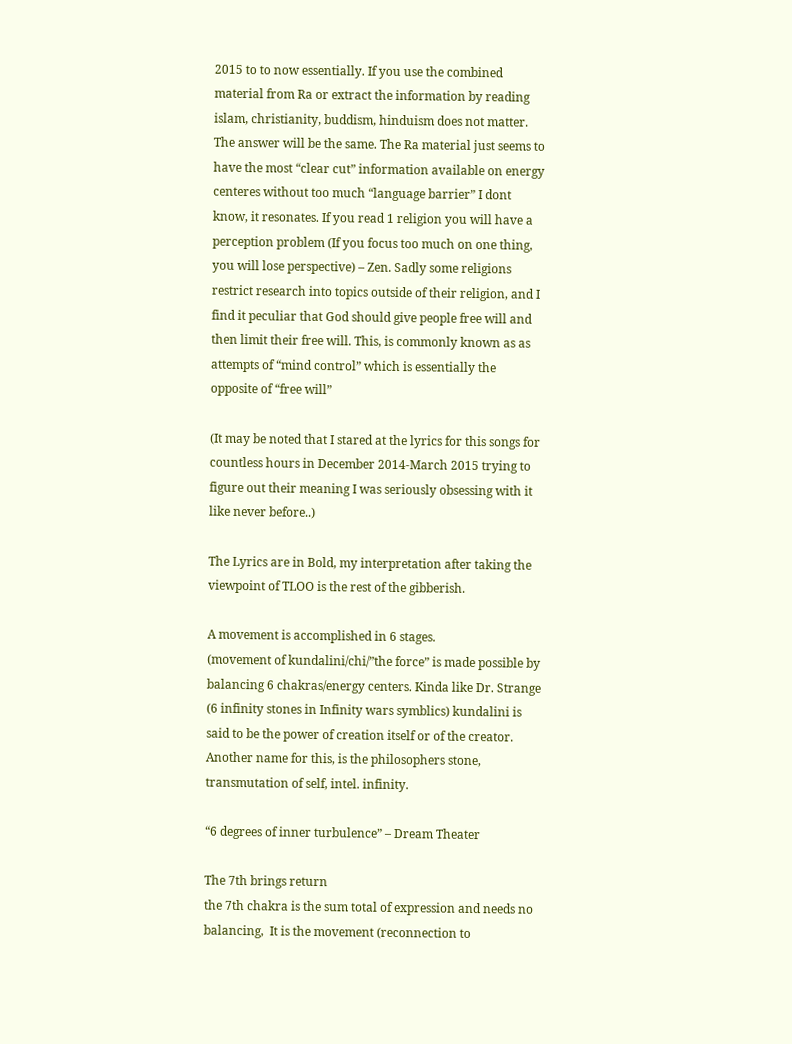2015 to to now essentially. If you use the combined material from Ra or extract the information by reading islam, christianity, buddism, hinduism does not matter. The answer will be the same. The Ra material just seems to have the most “clear cut” information available on energy centeres without too much “language barrier” I dont know, it resonates. If you read 1 religion you will have a perception problem (If you focus too much on one thing, you will lose perspective) – Zen. Sadly some religions restrict research into topics outside of their religion, and I find it peculiar that God should give people free will and then limit their free will. This, is commonly known as as attempts of “mind control” which is essentially the opposite of “free will”

(It may be noted that I stared at the lyrics for this songs for countless hours in December 2014-March 2015 trying to figure out their meaning I was seriously obsessing with it like never before..)

The Lyrics are in Bold, my interpretation after taking the viewpoint of TLOO is the rest of the gibberish.

A movement is accomplished in 6 stages.
(movement of kundalini/chi/”the force” is made possible by balancing 6 chakras/energy centers. Kinda like Dr. Strange (6 infinity stones in Infinity wars symblics) kundalini is said to be the power of creation itself or of the creator. Another name for this, is the philosophers stone, transmutation of self, intel. infinity.

“6 degrees of inner turbulence” – Dream Theater

The 7th brings return
the 7th chakra is the sum total of expression and needs no balancing,  It is the movement (reconnection to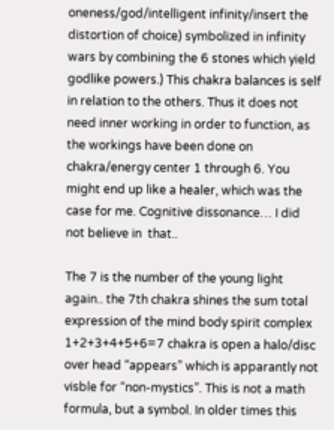oneness/god/intelligent infinity/insert the distortion of choice) symbolized in infinity wars by combining the 6 stones which yield godlike powers.) This chakra balances is self in relation to the others. Thus it does not need inner working in order to function, as the workings have been done on chakra/energy center 1 through 6. You might end up like a healer, which was the case for me. Cognitive dissonance… I did not believe in  that..

The 7 is the number of the young light
again.. the 7th chakra shines the sum total expression of the mind body spirit complex
1+2+3+4+5+6=7 chakra is open a halo/disc over head “appears” which is apparantly not visble for “non-mystics”. This is not a math formula, but a symbol. In older times this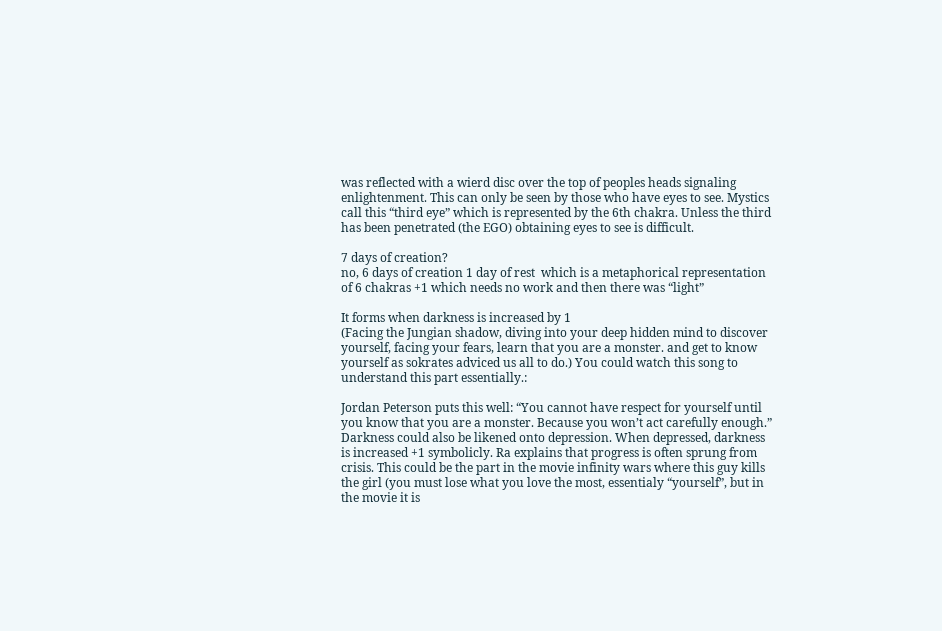was reflected with a wierd disc over the top of peoples heads signaling enlightenment. This can only be seen by those who have eyes to see. Mystics call this “third eye” which is represented by the 6th chakra. Unless the third has been penetrated (the EGO) obtaining eyes to see is difficult.

7 days of creation?
no, 6 days of creation 1 day of rest  which is a metaphorical representation of 6 chakras +1 which needs no work and then there was “light”

It forms when darkness is increased by 1
(Facing the Jungian shadow, diving into your deep hidden mind to discover yourself, facing your fears, learn that you are a monster. and get to know yourself as sokrates adviced us all to do.) You could watch this song to understand this part essentially.:

Jordan Peterson puts this well: “You cannot have respect for yourself until you know that you are a monster. Because you won’t act carefully enough.”  Darkness could also be likened onto depression. When depressed, darkness is increased +1 symbolicly. Ra explains that progress is often sprung from crisis. This could be the part in the movie infinity wars where this guy kills the girl (you must lose what you love the most, essentialy “yourself”, but in the movie it is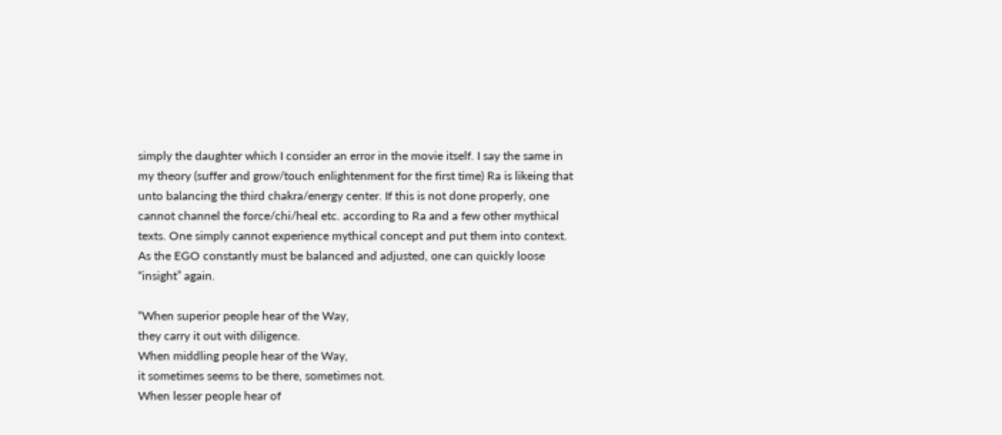simply the daughter which I consider an error in the movie itself. I say the same in my theory (suffer and grow/touch enlightenment for the first time) Ra is likeing that unto balancing the third chakra/energy center. If this is not done properly, one cannot channel the force/chi/heal etc. according to Ra and a few other mythical texts. One simply cannot experience mythical concept and put them into context. As the EGO constantly must be balanced and adjusted, one can quickly loose “insight” again.

“When superior people hear of the Way,
they carry it out with diligence.
When middling people hear of the Way,
it sometimes seems to be there, sometimes not.
When lesser people hear of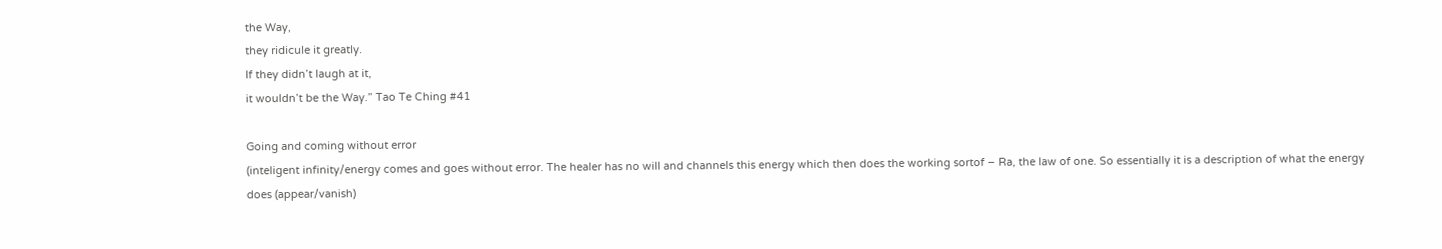the Way,
they ridicule it greatly.
If they didn’t laugh at it,
it wouldn’t be the Way.” Tao Te Ching #41

Going and coming without error
(inteligent infinity/energy comes and goes without error. The healer has no will and channels this energy which then does the working sortof – Ra, the law of one. So essentially it is a description of what the energy does (appear/vanish)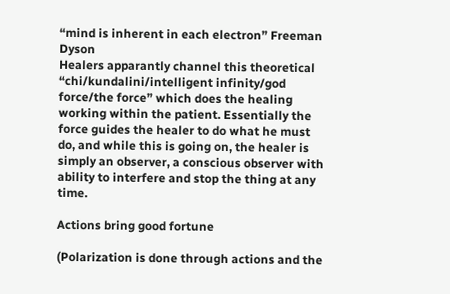“mind is inherent in each electron” Freeman Dyson
Healers apparantly channel this theoretical “chi/kundalini/intelligent infinity/god force/the force” which does the healing working within the patient. Essentially the force guides the healer to do what he must do, and while this is going on, the healer is simply an observer, a conscious observer with ability to interfere and stop the thing at any time.

Actions bring good fortune

(Polarization is done through actions and the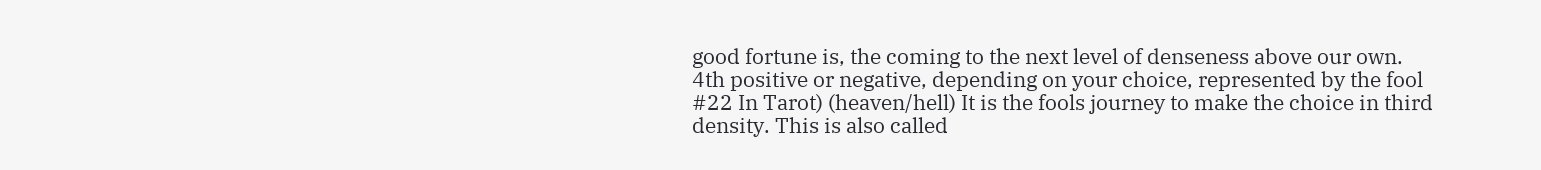good fortune is, the coming to the next level of denseness above our own. 4th positive or negative, depending on your choice, represented by the fool #22 In Tarot) (heaven/hell) It is the fools journey to make the choice in third density. This is also called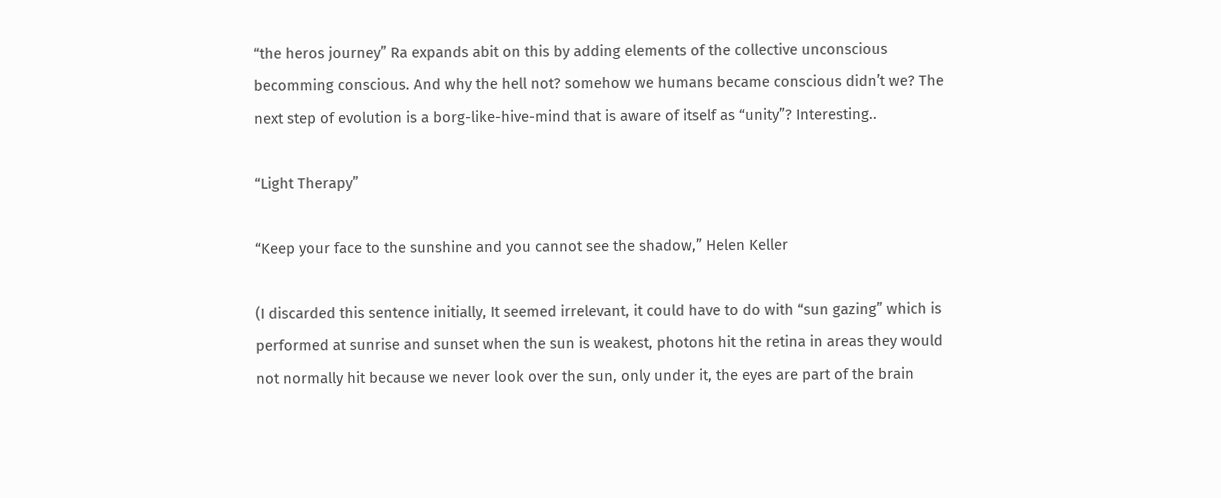“the heros journey” Ra expands abit on this by adding elements of the collective unconscious becomming conscious. And why the hell not? somehow we humans became conscious didn’t we? The next step of evolution is a borg-like-hive-mind that is aware of itself as “unity”? Interesting..

“Light Therapy”

“Keep your face to the sunshine and you cannot see the shadow,” Helen Keller

(I discarded this sentence initially, It seemed irrelevant, it could have to do with “sun gazing” which is performed at sunrise and sunset when the sun is weakest, photons hit the retina in areas they would not normally hit because we never look over the sun, only under it, the eyes are part of the brain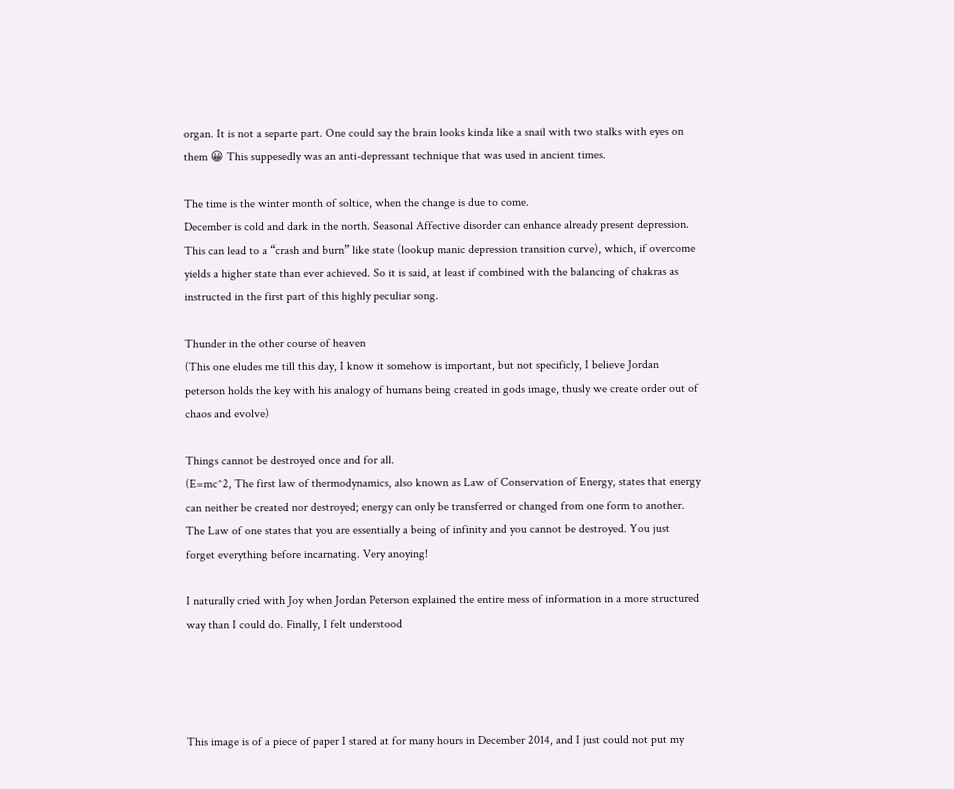organ. It is not a separte part. One could say the brain looks kinda like a snail with two stalks with eyes on them 😀 This suppesedly was an anti-depressant technique that was used in ancient times.

The time is the winter month of soltice, when the change is due to come.
December is cold and dark in the north. Seasonal Affective disorder can enhance already present depression. This can lead to a “crash and burn” like state (lookup manic depression transition curve), which, if overcome yields a higher state than ever achieved. So it is said, at least if combined with the balancing of chakras as instructed in the first part of this highly peculiar song.

Thunder in the other course of heaven
(This one eludes me till this day, I know it somehow is important, but not specificly, I believe Jordan peterson holds the key with his analogy of humans being created in gods image, thusly we create order out of chaos and evolve)

Things cannot be destroyed once and for all.
(E=mc^2, The first law of thermodynamics, also known as Law of Conservation of Energy, states that energy can neither be created nor destroyed; energy can only be transferred or changed from one form to another. The Law of one states that you are essentially a being of infinity and you cannot be destroyed. You just forget everything before incarnating. Very anoying!

I naturally cried with Joy when Jordan Peterson explained the entire mess of information in a more structured way than I could do. Finally, I felt understood




This image is of a piece of paper I stared at for many hours in December 2014, and I just could not put my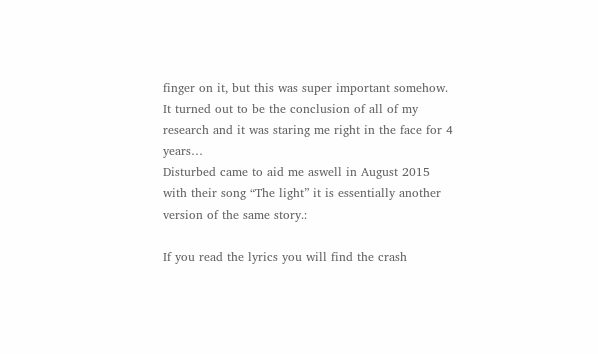finger on it, but this was super important somehow. It turned out to be the conclusion of all of my research and it was staring me right in the face for 4 years…
Disturbed came to aid me aswell in August 2015 with their song “The light” it is essentially another version of the same story.:

If you read the lyrics you will find the crash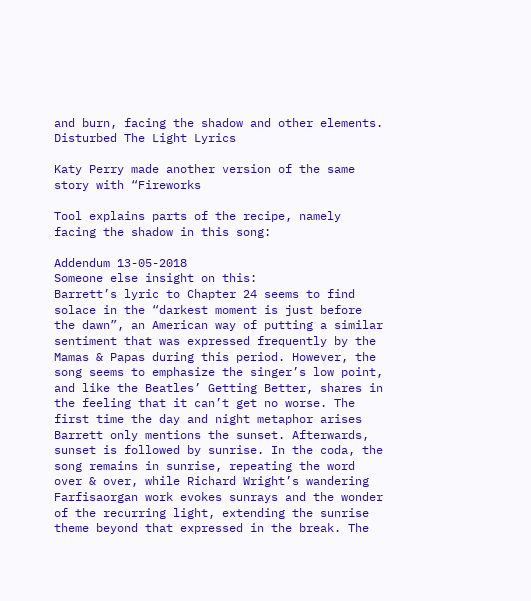and burn, facing the shadow and other elements.
Disturbed The Light Lyrics

Katy Perry made another version of the same story with “Fireworks

Tool explains parts of the recipe, namely facing the shadow in this song:

Addendum 13-05-2018
Someone else insight on this:
Barrett’s lyric to Chapter 24 seems to find solace in the “darkest moment is just before the dawn”, an American way of putting a similar sentiment that was expressed frequently by the Mamas & Papas during this period. However, the song seems to emphasize the singer’s low point, and like the Beatles’ Getting Better, shares in the feeling that it can’t get no worse. The first time the day and night metaphor arises Barrett only mentions the sunset. Afterwards, sunset is followed by sunrise. In the coda, the song remains in sunrise, repeating the word over & over, while Richard Wright’s wandering Farfisaorgan work evokes sunrays and the wonder of the recurring light, extending the sunrise theme beyond that expressed in the break. The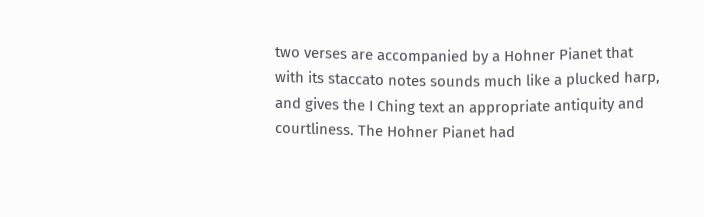two verses are accompanied by a Hohner Pianet that with its staccato notes sounds much like a plucked harp, and gives the I Ching text an appropriate antiquity and courtliness. The Hohner Pianet had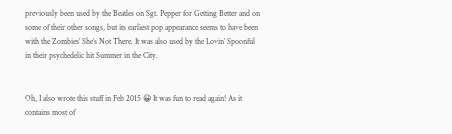previously been used by the Beatles on Sgt. Pepper for Getting Better and on some of their other songs, but its earliest pop appearance seems to have been with the Zombies’ She’s Not There. It was also used by the Lovin’ Spoonful in their psychedelic hit Summer in the City.


Oh, I also wrote this stuff in Feb 2015 😀 It was fun to read again! As it contains most of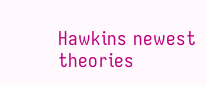Hawkins newest theories